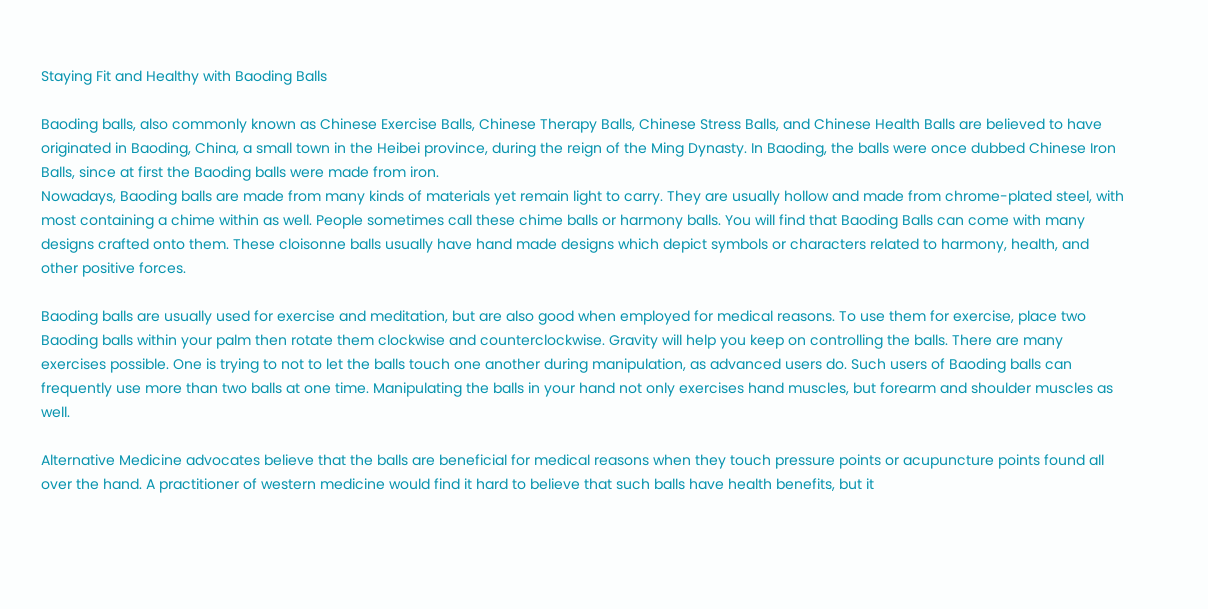Staying Fit and Healthy with Baoding Balls

Baoding balls, also commonly known as Chinese Exercise Balls, Chinese Therapy Balls, Chinese Stress Balls, and Chinese Health Balls are believed to have originated in Baoding, China, a small town in the Heibei province, during the reign of the Ming Dynasty. In Baoding, the balls were once dubbed Chinese Iron Balls, since at first the Baoding balls were made from iron.
Nowadays, Baoding balls are made from many kinds of materials yet remain light to carry. They are usually hollow and made from chrome-plated steel, with most containing a chime within as well. People sometimes call these chime balls or harmony balls. You will find that Baoding Balls can come with many designs crafted onto them. These cloisonne balls usually have hand made designs which depict symbols or characters related to harmony, health, and other positive forces.

Baoding balls are usually used for exercise and meditation, but are also good when employed for medical reasons. To use them for exercise, place two Baoding balls within your palm then rotate them clockwise and counterclockwise. Gravity will help you keep on controlling the balls. There are many exercises possible. One is trying to not to let the balls touch one another during manipulation, as advanced users do. Such users of Baoding balls can frequently use more than two balls at one time. Manipulating the balls in your hand not only exercises hand muscles, but forearm and shoulder muscles as well.

Alternative Medicine advocates believe that the balls are beneficial for medical reasons when they touch pressure points or acupuncture points found all over the hand. A practitioner of western medicine would find it hard to believe that such balls have health benefits, but it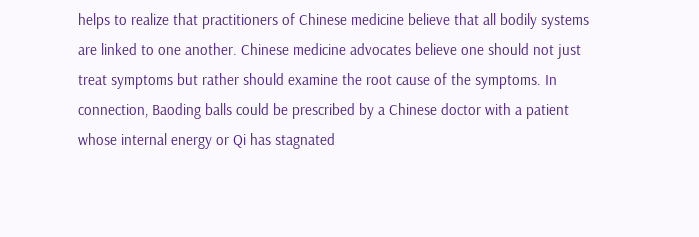helps to realize that practitioners of Chinese medicine believe that all bodily systems are linked to one another. Chinese medicine advocates believe one should not just treat symptoms but rather should examine the root cause of the symptoms. In connection, Baoding balls could be prescribed by a Chinese doctor with a patient whose internal energy or Qi has stagnated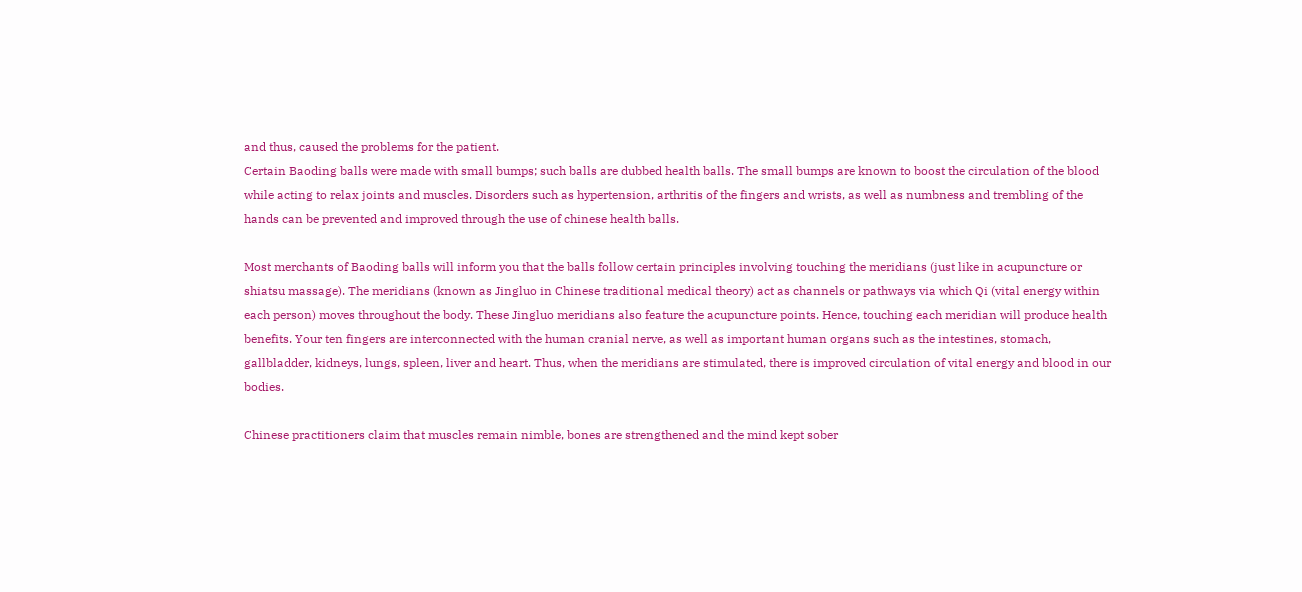and thus, caused the problems for the patient.
Certain Baoding balls were made with small bumps; such balls are dubbed health balls. The small bumps are known to boost the circulation of the blood while acting to relax joints and muscles. Disorders such as hypertension, arthritis of the fingers and wrists, as well as numbness and trembling of the hands can be prevented and improved through the use of chinese health balls.

Most merchants of Baoding balls will inform you that the balls follow certain principles involving touching the meridians (just like in acupuncture or shiatsu massage). The meridians (known as Jingluo in Chinese traditional medical theory) act as channels or pathways via which Qi (vital energy within each person) moves throughout the body. These Jingluo meridians also feature the acupuncture points. Hence, touching each meridian will produce health benefits. Your ten fingers are interconnected with the human cranial nerve, as well as important human organs such as the intestines, stomach, gallbladder, kidneys, lungs, spleen, liver and heart. Thus, when the meridians are stimulated, there is improved circulation of vital energy and blood in our bodies.

Chinese practitioners claim that muscles remain nimble, bones are strengthened and the mind kept sober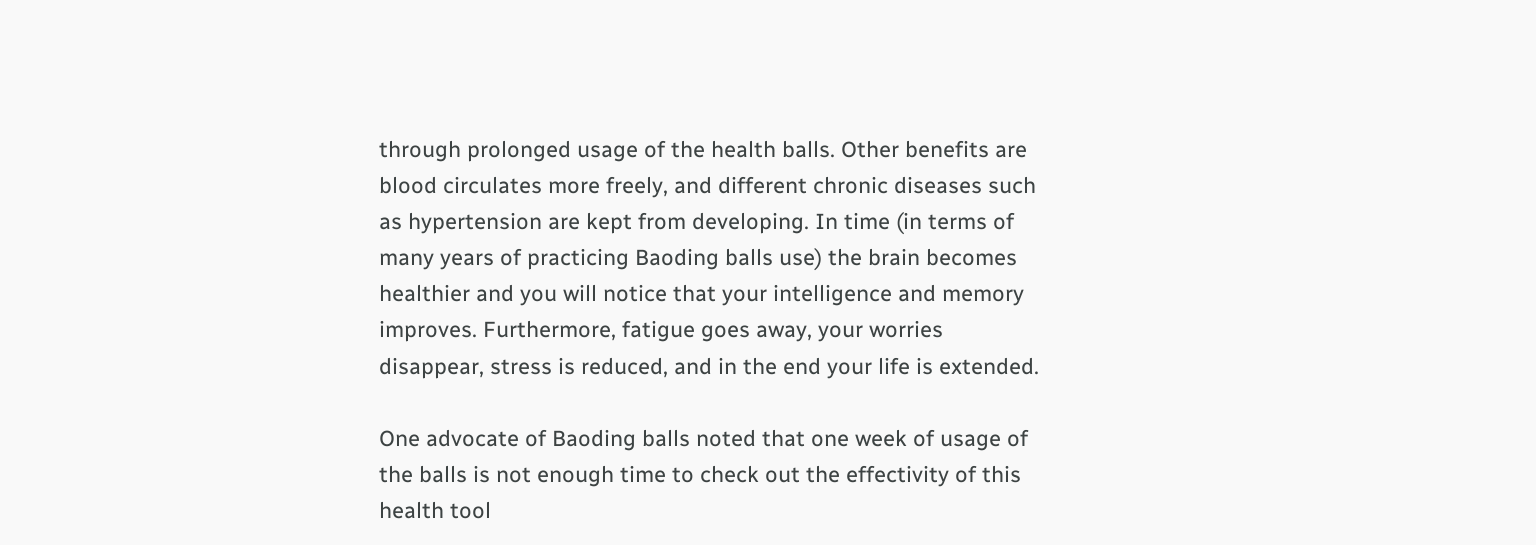through prolonged usage of the health balls. Other benefits are blood circulates more freely, and different chronic diseases such as hypertension are kept from developing. In time (in terms of many years of practicing Baoding balls use) the brain becomes healthier and you will notice that your intelligence and memory improves. Furthermore, fatigue goes away, your worries disappear, stress is reduced, and in the end your life is extended.

One advocate of Baoding balls noted that one week of usage of the balls is not enough time to check out the effectivity of this health tool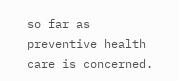so far as preventive health care is concerned.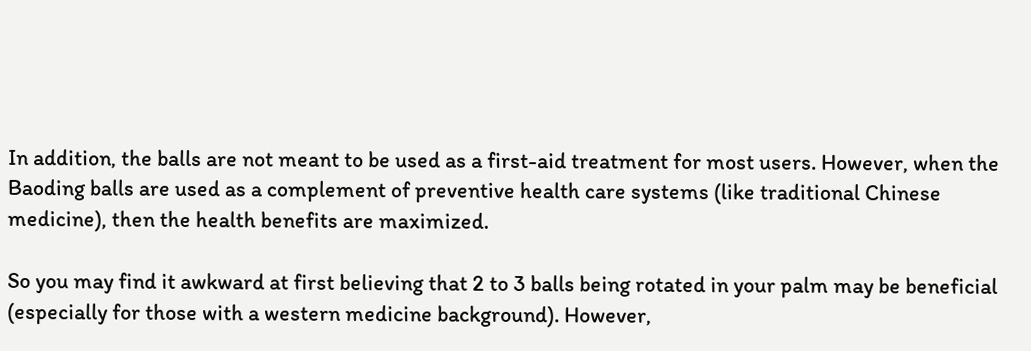In addition, the balls are not meant to be used as a first-aid treatment for most users. However, when the Baoding balls are used as a complement of preventive health care systems (like traditional Chinese medicine), then the health benefits are maximized.

So you may find it awkward at first believing that 2 to 3 balls being rotated in your palm may be beneficial (especially for those with a western medicine background). However,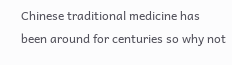Chinese traditional medicine has been around for centuries so why not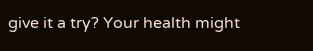give it a try? Your health might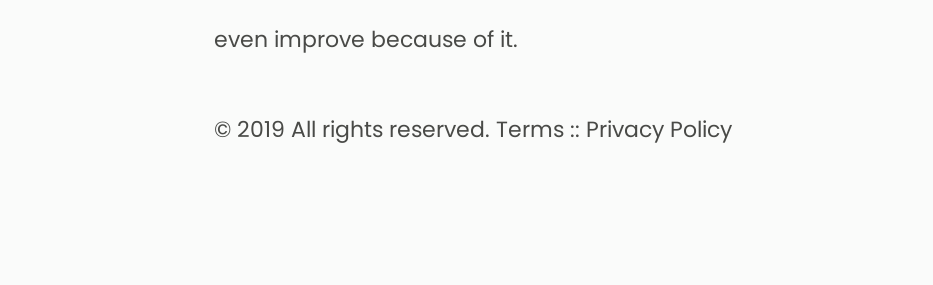even improve because of it.

© 2019 All rights reserved. Terms :: Privacy Policy